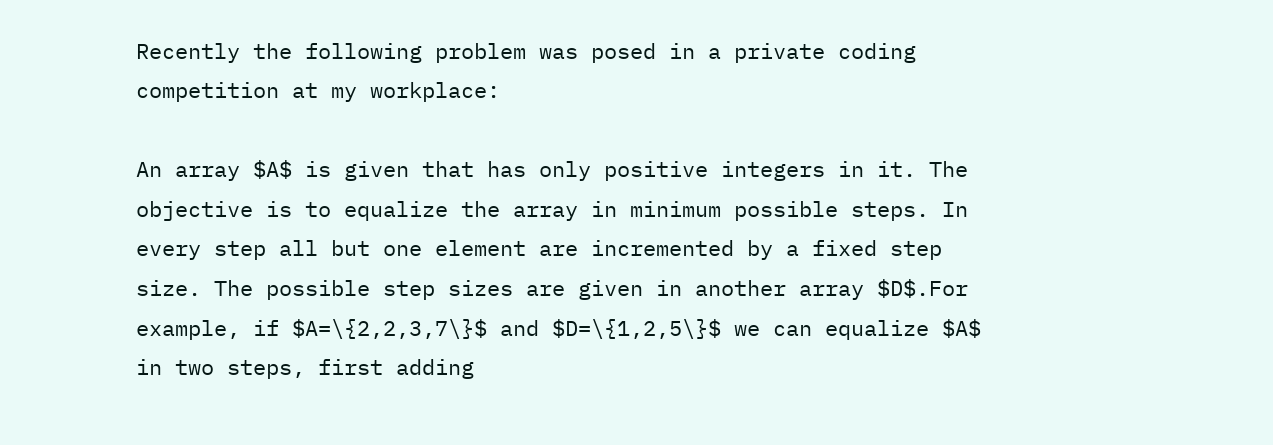Recently the following problem was posed in a private coding competition at my workplace:

An array $A$ is given that has only positive integers in it. The objective is to equalize the array in minimum possible steps. In every step all but one element are incremented by a fixed step size. The possible step sizes are given in another array $D$.For example, if $A=\{2,2,3,7\}$ and $D=\{1,2,5\}$ we can equalize $A$ in two steps, first adding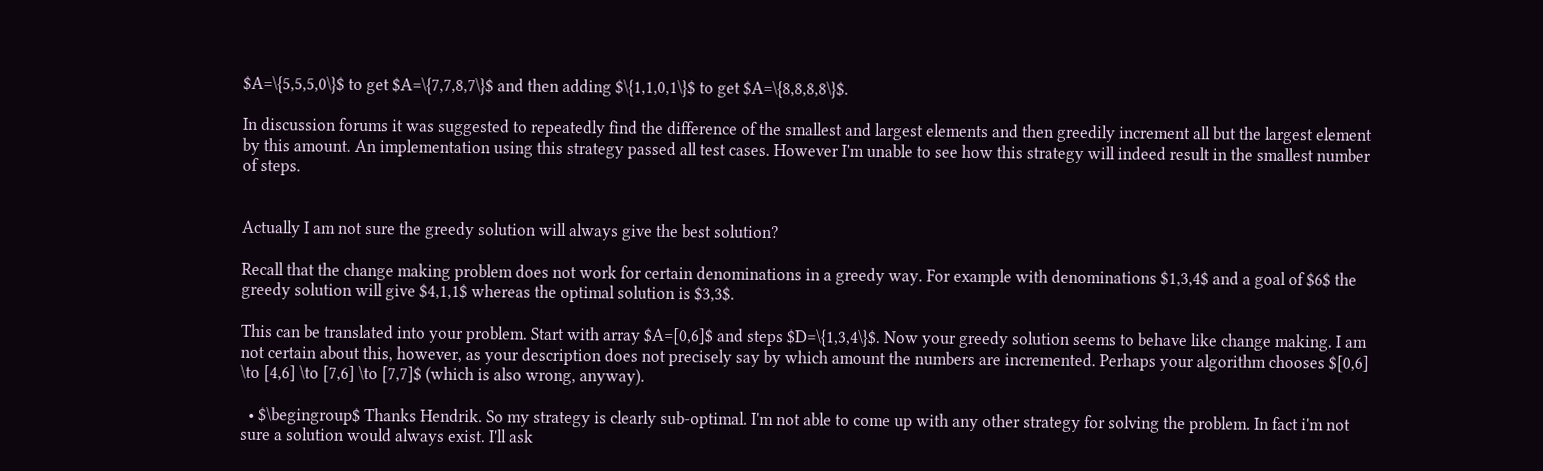$A=\{5,5,5,0\}$ to get $A=\{7,7,8,7\}$ and then adding $\{1,1,0,1\}$ to get $A=\{8,8,8,8\}$.

In discussion forums it was suggested to repeatedly find the difference of the smallest and largest elements and then greedily increment all but the largest element by this amount. An implementation using this strategy passed all test cases. However I'm unable to see how this strategy will indeed result in the smallest number of steps.


Actually I am not sure the greedy solution will always give the best solution?

Recall that the change making problem does not work for certain denominations in a greedy way. For example with denominations $1,3,4$ and a goal of $6$ the greedy solution will give $4,1,1$ whereas the optimal solution is $3,3$.

This can be translated into your problem. Start with array $A=[0,6]$ and steps $D=\{1,3,4\}$. Now your greedy solution seems to behave like change making. I am not certain about this, however, as your description does not precisely say by which amount the numbers are incremented. Perhaps your algorithm chooses $[0,6] \to [4,6] \to [7,6] \to [7,7]$ (which is also wrong, anyway).

  • $\begingroup$ Thanks Hendrik. So my strategy is clearly sub-optimal. I'm not able to come up with any other strategy for solving the problem. In fact i'm not sure a solution would always exist. I'll ask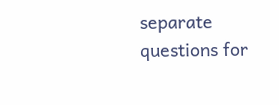separate questions for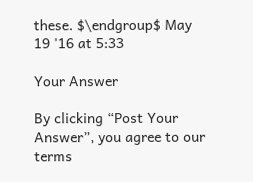these. $\endgroup$ May 19 '16 at 5:33

Your Answer

By clicking “Post Your Answer”, you agree to our terms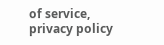of service, privacy policy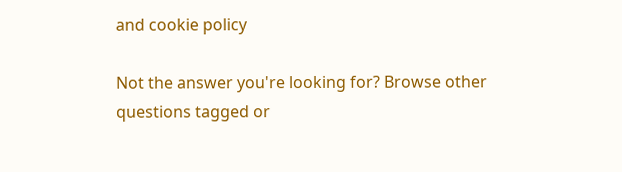and cookie policy

Not the answer you're looking for? Browse other questions tagged or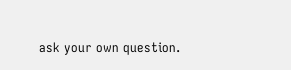ask your own question.